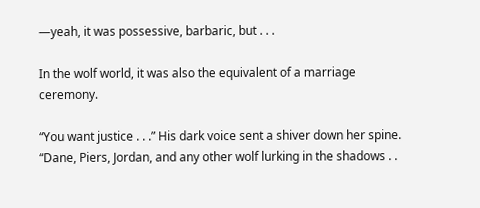—yeah, it was possessive, barbaric, but . . .

In the wolf world, it was also the equivalent of a marriage ceremony.

“You want justice . . .” His dark voice sent a shiver down her spine. “Dane, Piers, Jordan, and any other wolf lurking in the shadows . .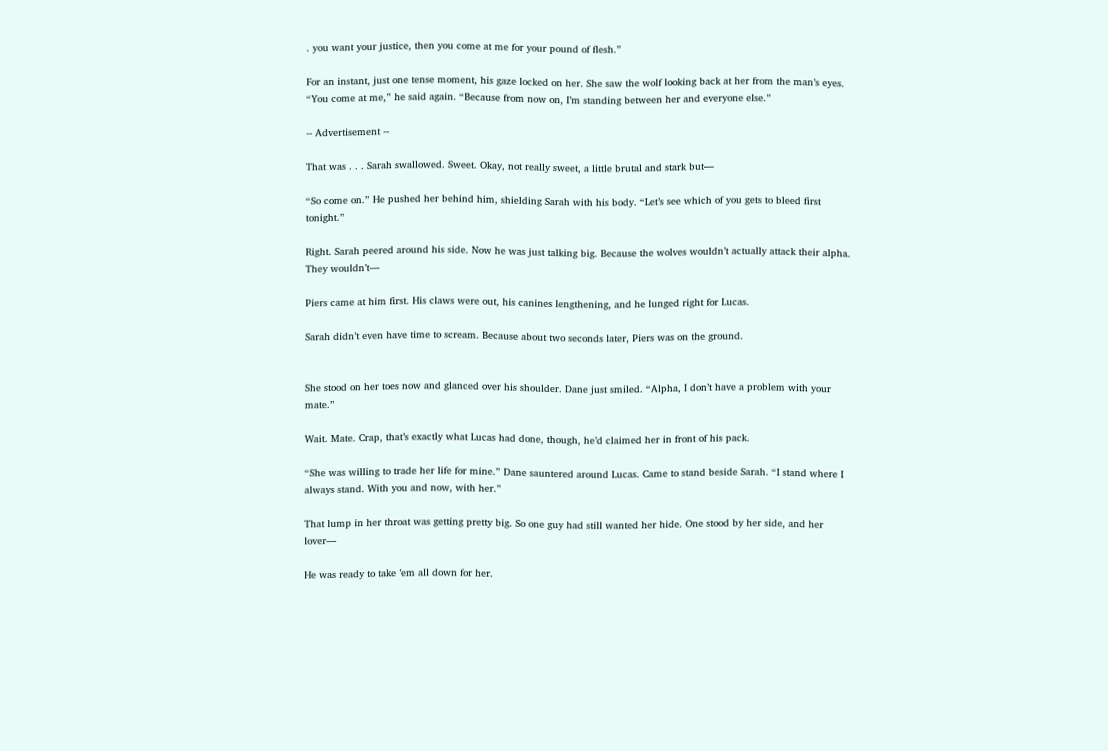. you want your justice, then you come at me for your pound of flesh.”

For an instant, just one tense moment, his gaze locked on her. She saw the wolf looking back at her from the man’s eyes. “You come at me,” he said again. “Because from now on, I’m standing between her and everyone else.”

-- Advertisement --

That was . . . Sarah swallowed. Sweet. Okay, not really sweet, a little brutal and stark but—

“So come on.” He pushed her behind him, shielding Sarah with his body. “Let’s see which of you gets to bleed first tonight.”

Right. Sarah peered around his side. Now he was just talking big. Because the wolves wouldn’t actually attack their alpha. They wouldn’t—

Piers came at him first. His claws were out, his canines lengthening, and he lunged right for Lucas.

Sarah didn’t even have time to scream. Because about two seconds later, Piers was on the ground.


She stood on her toes now and glanced over his shoulder. Dane just smiled. “Alpha, I don’t have a problem with your mate.”

Wait. Mate. Crap, that’s exactly what Lucas had done, though, he’d claimed her in front of his pack.

“She was willing to trade her life for mine.” Dane sauntered around Lucas. Came to stand beside Sarah. “I stand where I always stand. With you and now, with her.”

That lump in her throat was getting pretty big. So one guy had still wanted her hide. One stood by her side, and her lover—

He was ready to take ’em all down for her.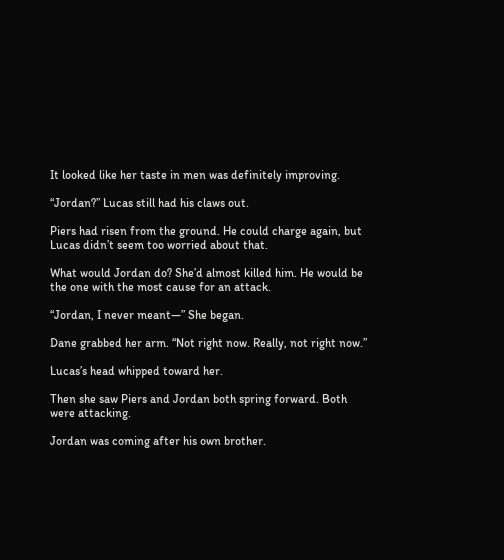It looked like her taste in men was definitely improving.

“Jordan?” Lucas still had his claws out.

Piers had risen from the ground. He could charge again, but Lucas didn’t seem too worried about that.

What would Jordan do? She’d almost killed him. He would be the one with the most cause for an attack.

“Jordan, I never meant—” She began.

Dane grabbed her arm. “Not right now. Really, not right now.”

Lucas’s head whipped toward her.

Then she saw Piers and Jordan both spring forward. Both were attacking.

Jordan was coming after his own brother.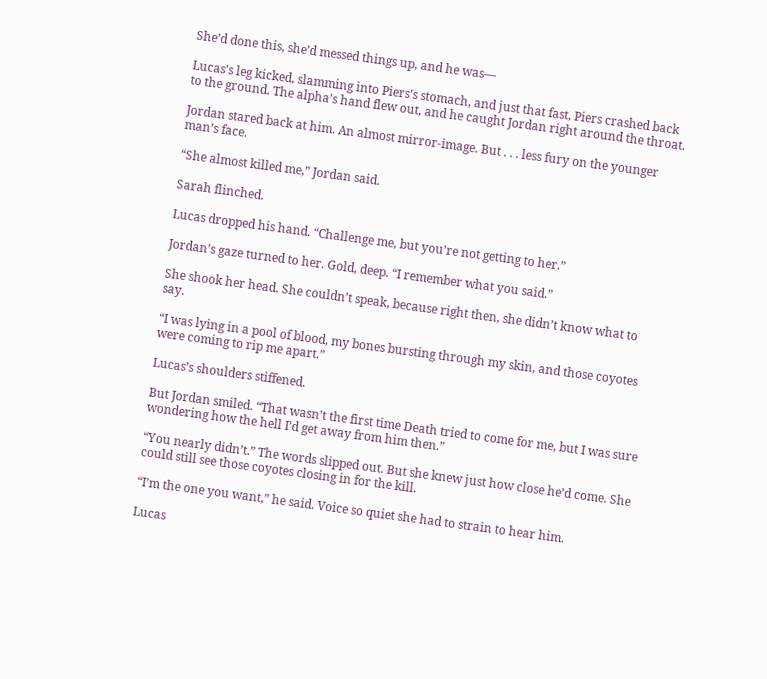She’d done this, she’d messed things up, and he was—

Lucas’s leg kicked, slamming into Piers’s stomach, and just that fast, Piers crashed back to the ground. The alpha’s hand flew out, and he caught Jordan right around the throat.

Jordan stared back at him. An almost mirror-image. But . . . less fury on the younger man’s face.

“She almost killed me,” Jordan said.

Sarah flinched.

Lucas dropped his hand. “Challenge me, but you’re not getting to her.”

Jordan’s gaze turned to her. Gold, deep. “I remember what you said.”

She shook her head. She couldn’t speak, because right then, she didn’t know what to say.

“I was lying in a pool of blood, my bones bursting through my skin, and those coyotes were coming to rip me apart.”

Lucas’s shoulders stiffened.

But Jordan smiled. “That wasn’t the first time Death tried to come for me, but I was sure wondering how the hell I’d get away from him then.”

“You nearly didn’t.” The words slipped out. But she knew just how close he’d come. She could still see those coyotes closing in for the kill.

“I’m the one you want,” he said. Voice so quiet she had to strain to hear him.

Lucas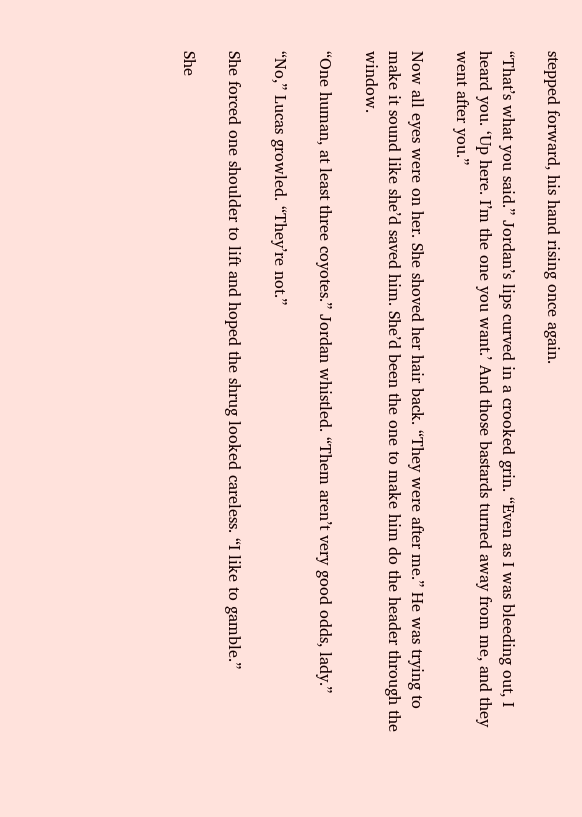stepped forward, his hand rising once again.

“That’s what you said.” Jordan’s lips curved in a crooked grin. “Even as I was bleeding out, I heard you. ‘Up here. I’m the one you want.’ And those bastards turned away from me, and they went after you.”

Now all eyes were on her. She shoved her hair back. “They were after me.” He was trying to make it sound like she’d saved him. She’d been the one to make him do the header through the window.

“One human, at least three coyotes.” Jordan whistled. “Them aren’t very good odds, lady.”

“No,” Lucas growled. “They’re not.”

She forced one shoulder to lift and hoped the shrug looked careless. “I like to gamble.”

She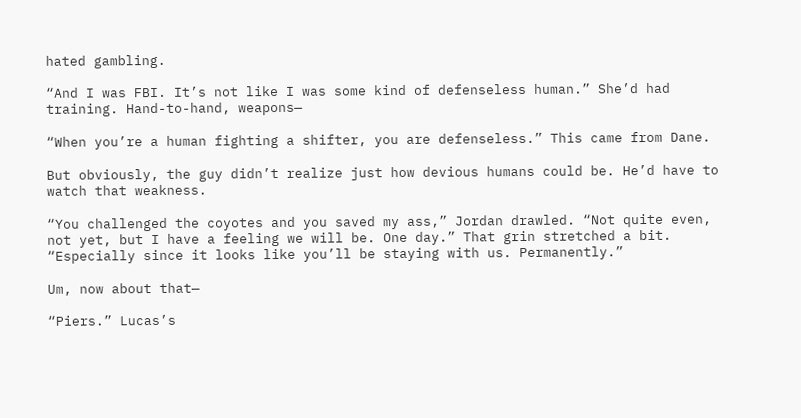hated gambling.

“And I was FBI. It’s not like I was some kind of defenseless human.” She’d had training. Hand-to-hand, weapons—

“When you’re a human fighting a shifter, you are defenseless.” This came from Dane.

But obviously, the guy didn’t realize just how devious humans could be. He’d have to watch that weakness.

“You challenged the coyotes and you saved my ass,” Jordan drawled. “Not quite even, not yet, but I have a feeling we will be. One day.” That grin stretched a bit. “Especially since it looks like you’ll be staying with us. Permanently.”

Um, now about that—

“Piers.” Lucas’s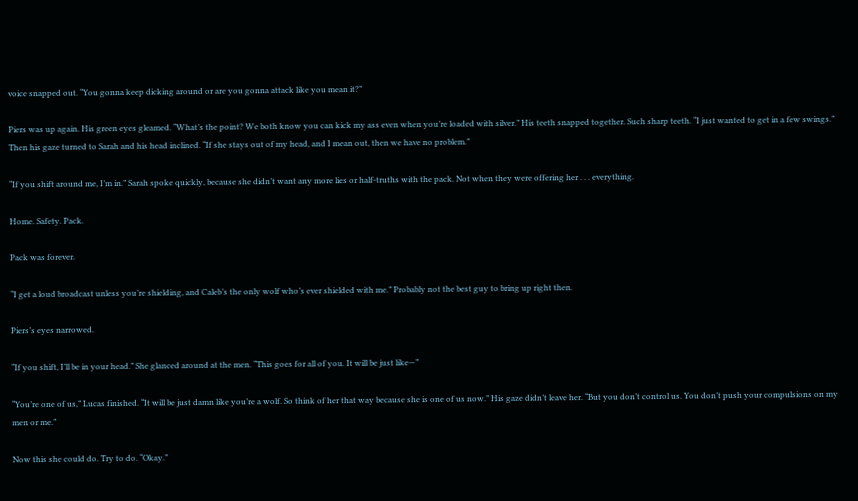voice snapped out. “You gonna keep dicking around or are you gonna attack like you mean it?”

Piers was up again. His green eyes gleamed. “What’s the point? We both know you can kick my ass even when you’re loaded with silver.” His teeth snapped together. Such sharp teeth. “I just wanted to get in a few swings.” Then his gaze turned to Sarah and his head inclined. “If she stays out of my head, and I mean out, then we have no problem.”

“If you shift around me, I’m in.” Sarah spoke quickly, because she didn’t want any more lies or half-truths with the pack. Not when they were offering her . . . everything.

Home. Safety. Pack.

Pack was forever.

“I get a loud broadcast unless you’re shielding, and Caleb’s the only wolf who’s ever shielded with me.” Probably not the best guy to bring up right then.

Piers’s eyes narrowed.

“If you shift, I’ll be in your head.” She glanced around at the men. “This goes for all of you. It will be just like—”

“You’re one of us,” Lucas finished. “It will be just damn like you’re a wolf. So think of her that way because she is one of us now.” His gaze didn’t leave her. “But you don’t control us. You don’t push your compulsions on my men or me.”

Now this she could do. Try to do. “Okay.”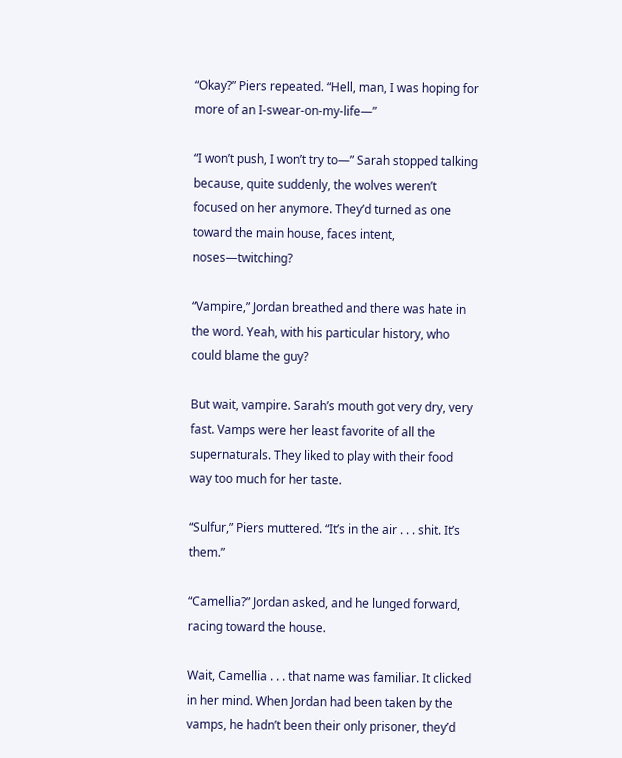“Okay?” Piers repeated. “Hell, man, I was hoping for more of an I-swear-on-my-life—”

“I won’t push, I won’t try to—” Sarah stopped talking because, quite suddenly, the wolves weren’t focused on her anymore. They’d turned as one toward the main house, faces intent, noses—twitching?

“Vampire,” Jordan breathed and there was hate in the word. Yeah, with his particular history, who could blame the guy?

But wait, vampire. Sarah’s mouth got very dry, very fast. Vamps were her least favorite of all the supernaturals. They liked to play with their food way too much for her taste.

“Sulfur,” Piers muttered. “It’s in the air . . . shit. It’s them.”

“Camellia?” Jordan asked, and he lunged forward, racing toward the house.

Wait, Camellia . . . that name was familiar. It clicked in her mind. When Jordan had been taken by the vamps, he hadn’t been their only prisoner, they’d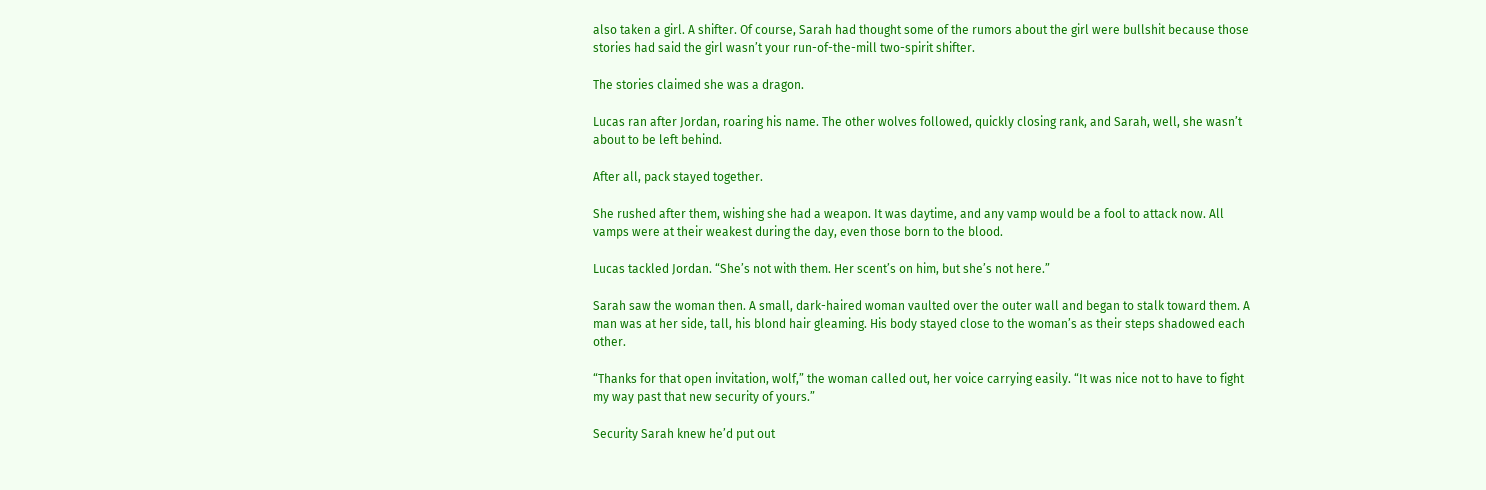also taken a girl. A shifter. Of course, Sarah had thought some of the rumors about the girl were bullshit because those stories had said the girl wasn’t your run-of-the-mill two-spirit shifter.

The stories claimed she was a dragon.

Lucas ran after Jordan, roaring his name. The other wolves followed, quickly closing rank, and Sarah, well, she wasn’t about to be left behind.

After all, pack stayed together.

She rushed after them, wishing she had a weapon. It was daytime, and any vamp would be a fool to attack now. All vamps were at their weakest during the day, even those born to the blood.

Lucas tackled Jordan. “She’s not with them. Her scent’s on him, but she’s not here.”

Sarah saw the woman then. A small, dark-haired woman vaulted over the outer wall and began to stalk toward them. A man was at her side, tall, his blond hair gleaming. His body stayed close to the woman’s as their steps shadowed each other.

“Thanks for that open invitation, wolf,” the woman called out, her voice carrying easily. “It was nice not to have to fight my way past that new security of yours.”

Security Sarah knew he’d put out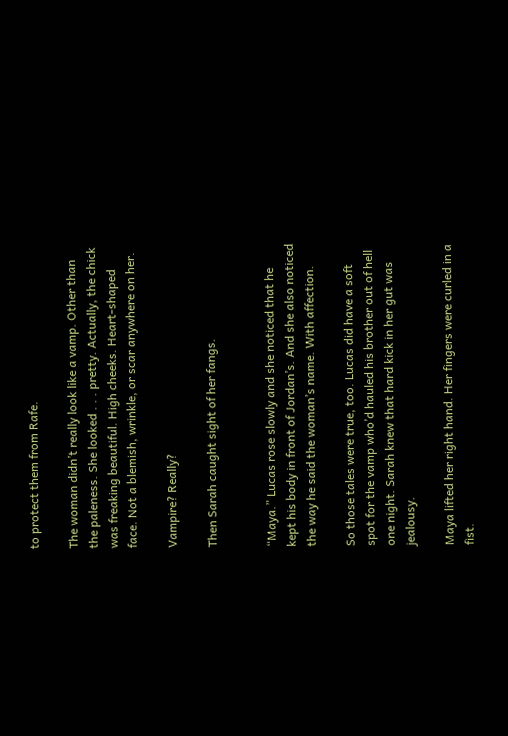to protect them from Rafe.

The woman didn’t really look like a vamp. Other than the paleness. She looked . . . pretty. Actually, the chick was freaking beautiful. High cheeks. Heart-shaped face. Not a blemish, wrinkle, or scar anywhere on her.

Vampire? Really?

Then Sarah caught sight of her fangs.


“Maya.” Lucas rose slowly and she noticed that he kept his body in front of Jordan’s. And she also noticed the way he said the woman’s name. With affection.

So those tales were true, too. Lucas did have a soft spot for the vamp who’d hauled his brother out of hell one night. Sarah knew that hard kick in her gut was jealousy.

Maya lifted her right hand. Her fingers were curled in a fist.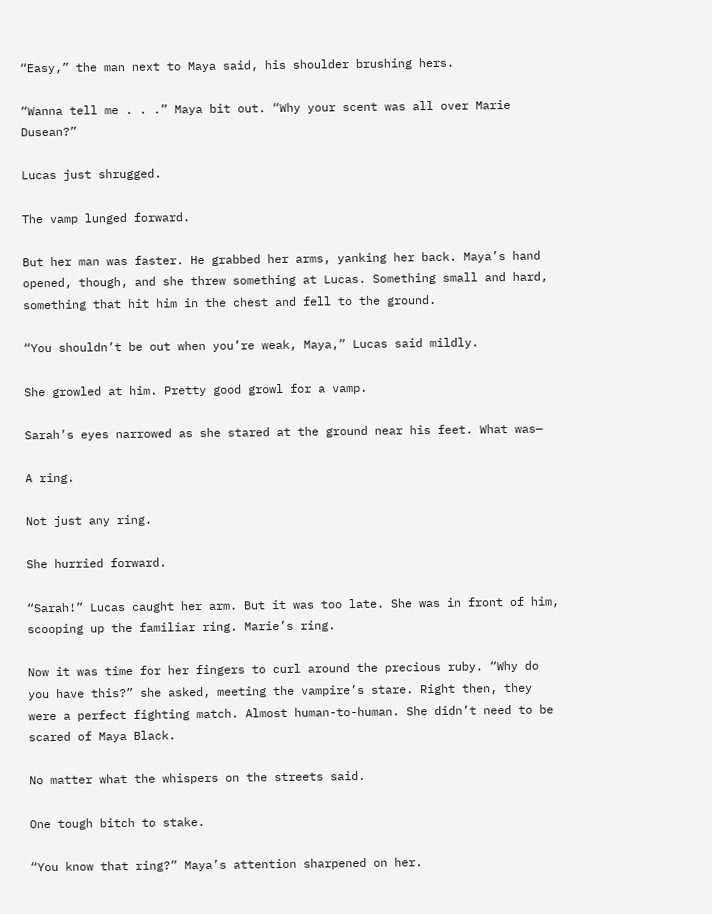“Easy,” the man next to Maya said, his shoulder brushing hers.

“Wanna tell me . . .” Maya bit out. “Why your scent was all over Marie Dusean?”

Lucas just shrugged.

The vamp lunged forward.

But her man was faster. He grabbed her arms, yanking her back. Maya’s hand opened, though, and she threw something at Lucas. Something small and hard, something that hit him in the chest and fell to the ground.

“You shouldn’t be out when you’re weak, Maya,” Lucas said mildly.

She growled at him. Pretty good growl for a vamp.

Sarah’s eyes narrowed as she stared at the ground near his feet. What was—

A ring.

Not just any ring.

She hurried forward.

“Sarah!” Lucas caught her arm. But it was too late. She was in front of him, scooping up the familiar ring. Marie’s ring.

Now it was time for her fingers to curl around the precious ruby. “Why do you have this?” she asked, meeting the vampire’s stare. Right then, they were a perfect fighting match. Almost human-to-human. She didn’t need to be scared of Maya Black.

No matter what the whispers on the streets said.

One tough bitch to stake.

“You know that ring?” Maya’s attention sharpened on her.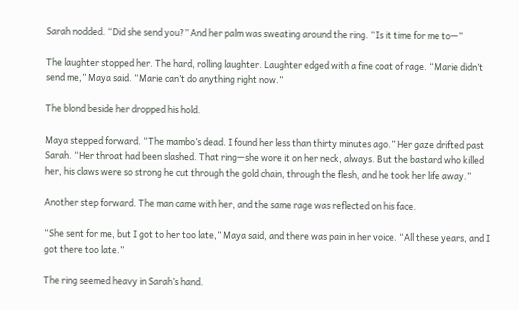Sarah nodded. “Did she send you?” And her palm was sweating around the ring. “Is it time for me to—”

The laughter stopped her. The hard, rolling laughter. Laughter edged with a fine coat of rage. “Marie didn’t send me,” Maya said. “Marie can’t do anything right now.”

The blond beside her dropped his hold.

Maya stepped forward. “The mambo’s dead. I found her less than thirty minutes ago.” Her gaze drifted past Sarah. “Her throat had been slashed. That ring—she wore it on her neck, always. But the bastard who killed her, his claws were so strong he cut through the gold chain, through the flesh, and he took her life away.”

Another step forward. The man came with her, and the same rage was reflected on his face.

“She sent for me, but I got to her too late,” Maya said, and there was pain in her voice. “All these years, and I got there too late.”

The ring seemed heavy in Sarah’s hand.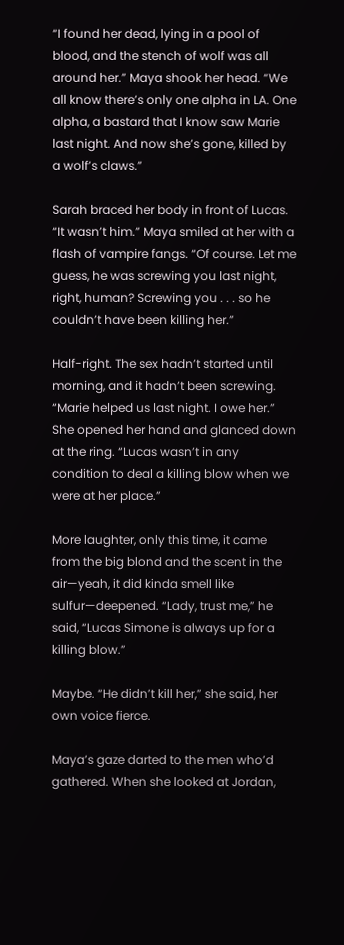“I found her dead, lying in a pool of blood, and the stench of wolf was all around her.” Maya shook her head. “We all know there’s only one alpha in LA. One alpha, a bastard that I know saw Marie last night. And now she’s gone, killed by a wolf’s claws.”

Sarah braced her body in front of Lucas. “It wasn’t him.” Maya smiled at her with a flash of vampire fangs. “Of course. Let me guess, he was screwing you last night, right, human? Screwing you . . . so he couldn’t have been killing her.”

Half-right. The sex hadn’t started until morning, and it hadn’t been screwing. “Marie helped us last night. I owe her.” She opened her hand and glanced down at the ring. “Lucas wasn’t in any condition to deal a killing blow when we were at her place.”

More laughter, only this time, it came from the big blond and the scent in the air—yeah, it did kinda smell like sulfur—deepened. “Lady, trust me,” he said, “Lucas Simone is always up for a killing blow.”

Maybe. “He didn’t kill her,” she said, her own voice fierce.

Maya’s gaze darted to the men who’d gathered. When she looked at Jordan,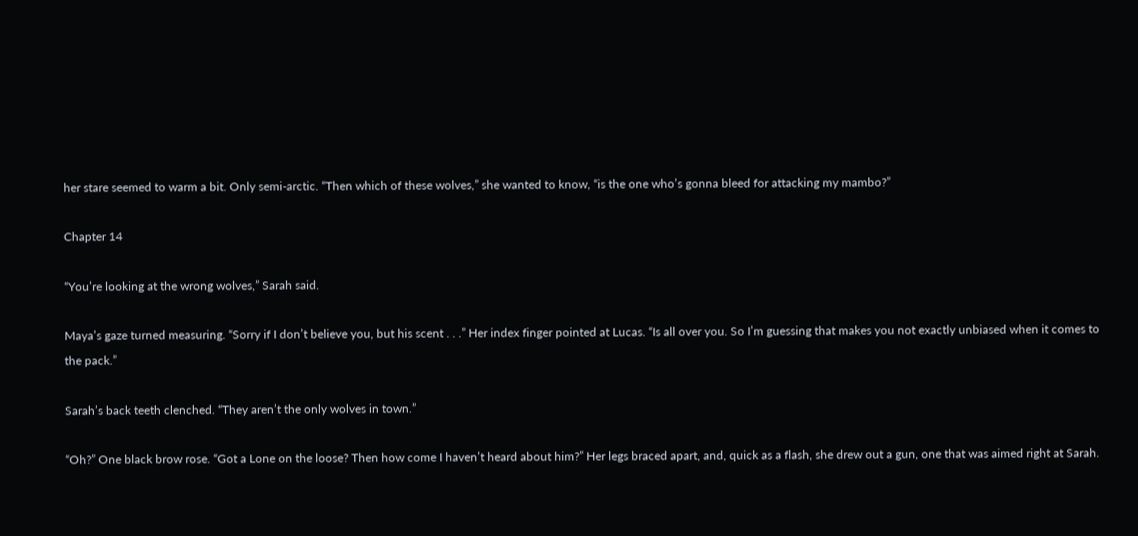her stare seemed to warm a bit. Only semi-arctic. “Then which of these wolves,” she wanted to know, “is the one who’s gonna bleed for attacking my mambo?”

Chapter 14

“You’re looking at the wrong wolves,” Sarah said.

Maya’s gaze turned measuring. “Sorry if I don’t believe you, but his scent . . .” Her index finger pointed at Lucas. “Is all over you. So I’m guessing that makes you not exactly unbiased when it comes to the pack.”

Sarah’s back teeth clenched. “They aren’t the only wolves in town.”

“Oh?” One black brow rose. “Got a Lone on the loose? Then how come I haven’t heard about him?” Her legs braced apart, and, quick as a flash, she drew out a gun, one that was aimed right at Sarah.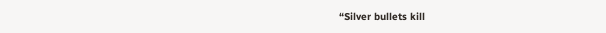“Silver bullets kill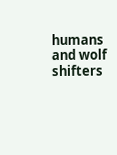humans and wolf shifters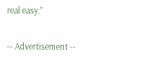real easy.”

-- Advertisement --